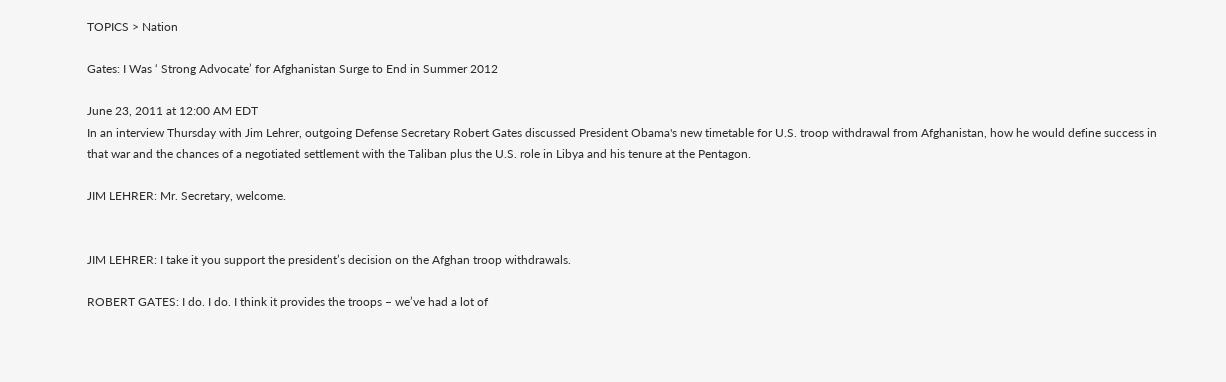TOPICS > Nation

Gates: I Was ‘ Strong Advocate’ for Afghanistan Surge to End in Summer 2012

June 23, 2011 at 12:00 AM EDT
In an interview Thursday with Jim Lehrer, outgoing Defense Secretary Robert Gates discussed President Obama's new timetable for U.S. troop withdrawal from Afghanistan, how he would define success in that war and the chances of a negotiated settlement with the Taliban plus the U.S. role in Libya and his tenure at the Pentagon.

JIM LEHRER: Mr. Secretary, welcome.


JIM LEHRER: I take it you support the president’s decision on the Afghan troop withdrawals.

ROBERT GATES: I do. I do. I think it provides the troops – we’ve had a lot of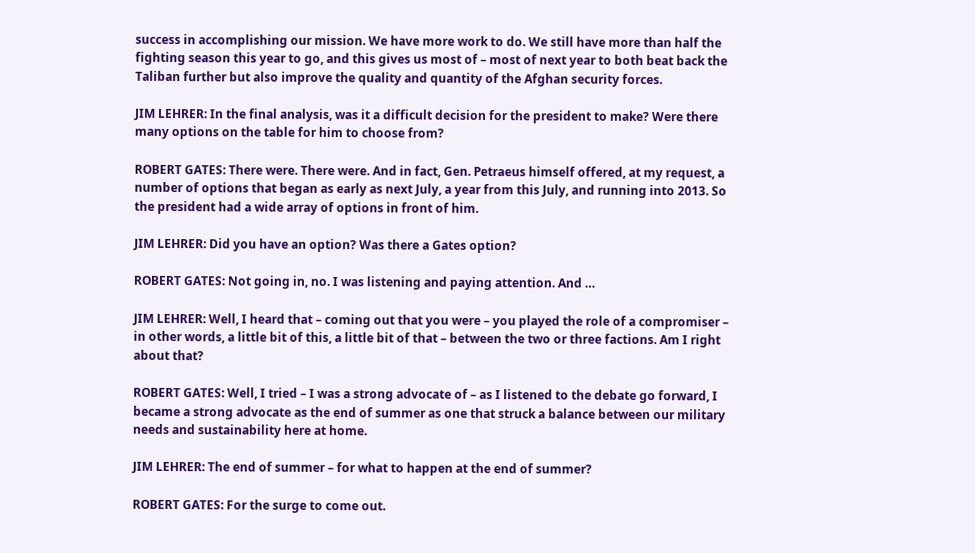success in accomplishing our mission. We have more work to do. We still have more than half the fighting season this year to go, and this gives us most of – most of next year to both beat back the Taliban further but also improve the quality and quantity of the Afghan security forces.

JIM LEHRER: In the final analysis, was it a difficult decision for the president to make? Were there many options on the table for him to choose from?

ROBERT GATES: There were. There were. And in fact, Gen. Petraeus himself offered, at my request, a number of options that began as early as next July, a year from this July, and running into 2013. So the president had a wide array of options in front of him.

JIM LEHRER: Did you have an option? Was there a Gates option?

ROBERT GATES: Not going in, no. I was listening and paying attention. And …

JIM LEHRER: Well, I heard that – coming out that you were – you played the role of a compromiser – in other words, a little bit of this, a little bit of that – between the two or three factions. Am I right about that?

ROBERT GATES: Well, I tried – I was a strong advocate of – as I listened to the debate go forward, I became a strong advocate as the end of summer as one that struck a balance between our military needs and sustainability here at home.

JIM LEHRER: The end of summer – for what to happen at the end of summer?

ROBERT GATES: For the surge to come out.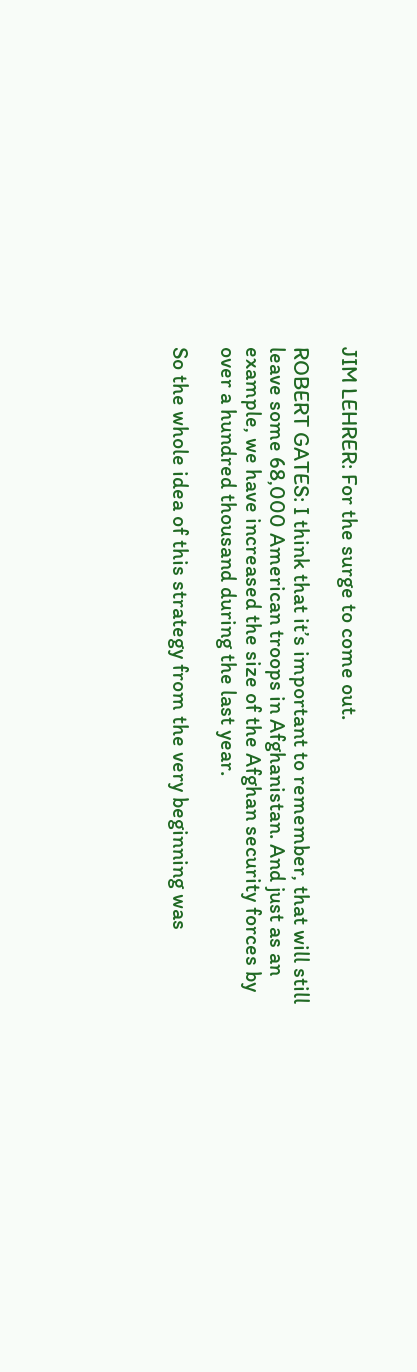JIM LEHRER: For the surge to come out.

ROBERT GATES: I think that it’s important to remember, that will still leave some 68,000 American troops in Afghanistan. And just as an example, we have increased the size of the Afghan security forces by over a hundred thousand during the last year.

So the whole idea of this strategy from the very beginning was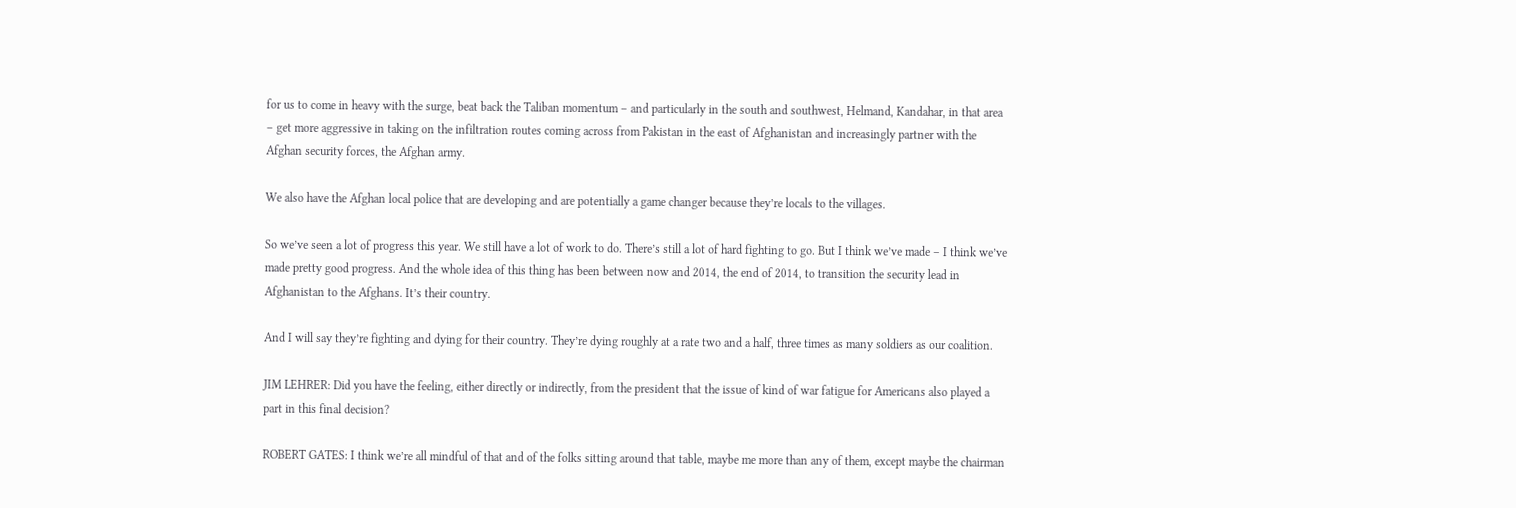for us to come in heavy with the surge, beat back the Taliban momentum – and particularly in the south and southwest, Helmand, Kandahar, in that area – get more aggressive in taking on the infiltration routes coming across from Pakistan in the east of Afghanistan and increasingly partner with the Afghan security forces, the Afghan army.

We also have the Afghan local police that are developing and are potentially a game changer because they’re locals to the villages.

So we’ve seen a lot of progress this year. We still have a lot of work to do. There’s still a lot of hard fighting to go. But I think we’ve made – I think we’ve made pretty good progress. And the whole idea of this thing has been between now and 2014, the end of 2014, to transition the security lead in Afghanistan to the Afghans. It’s their country.

And I will say they’re fighting and dying for their country. They’re dying roughly at a rate two and a half, three times as many soldiers as our coalition.

JIM LEHRER: Did you have the feeling, either directly or indirectly, from the president that the issue of kind of war fatigue for Americans also played a part in this final decision?

ROBERT GATES: I think we’re all mindful of that and of the folks sitting around that table, maybe me more than any of them, except maybe the chairman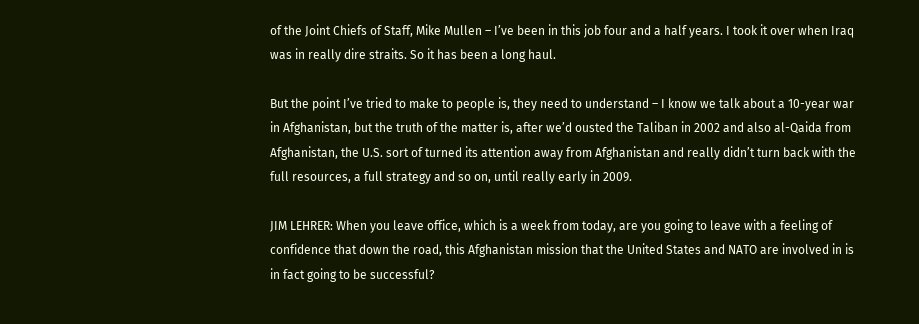of the Joint Chiefs of Staff, Mike Mullen – I’ve been in this job four and a half years. I took it over when Iraq was in really dire straits. So it has been a long haul.

But the point I’ve tried to make to people is, they need to understand – I know we talk about a 10-year war in Afghanistan, but the truth of the matter is, after we’d ousted the Taliban in 2002 and also al-Qaida from Afghanistan, the U.S. sort of turned its attention away from Afghanistan and really didn’t turn back with the full resources, a full strategy and so on, until really early in 2009.

JIM LEHRER: When you leave office, which is a week from today, are you going to leave with a feeling of confidence that down the road, this Afghanistan mission that the United States and NATO are involved in is in fact going to be successful?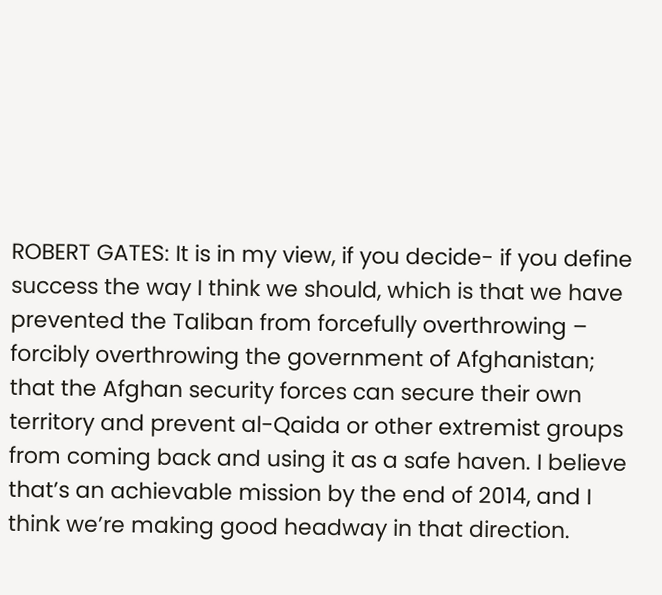ROBERT GATES: It is in my view, if you decide- if you define success the way I think we should, which is that we have prevented the Taliban from forcefully overthrowing – forcibly overthrowing the government of Afghanistan; that the Afghan security forces can secure their own territory and prevent al-Qaida or other extremist groups from coming back and using it as a safe haven. I believe that’s an achievable mission by the end of 2014, and I think we’re making good headway in that direction.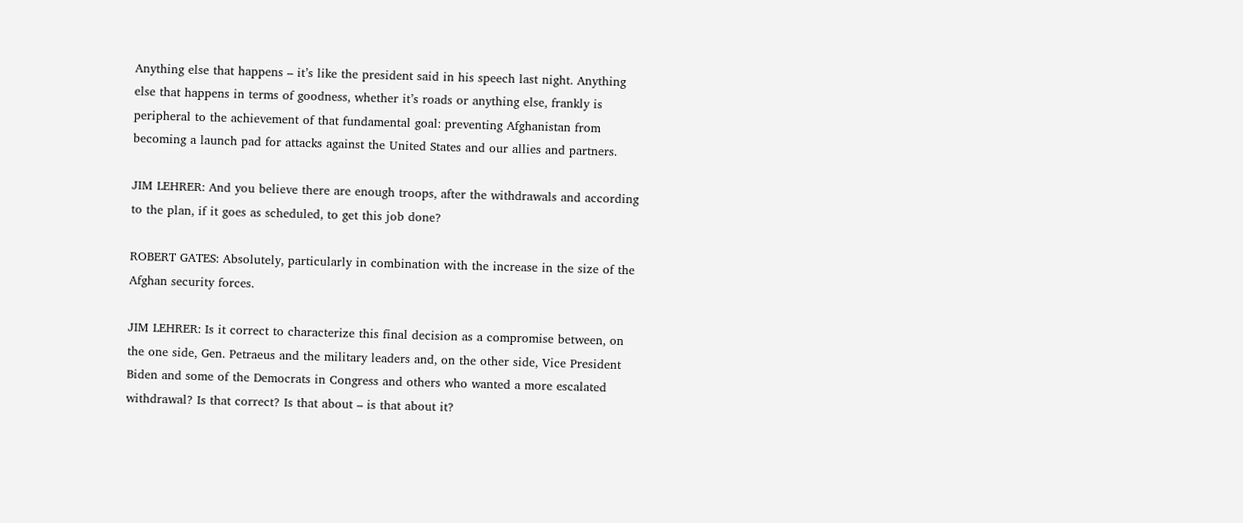Anything else that happens – it’s like the president said in his speech last night. Anything else that happens in terms of goodness, whether it’s roads or anything else, frankly is peripheral to the achievement of that fundamental goal: preventing Afghanistan from becoming a launch pad for attacks against the United States and our allies and partners.

JIM LEHRER: And you believe there are enough troops, after the withdrawals and according to the plan, if it goes as scheduled, to get this job done?

ROBERT GATES: Absolutely, particularly in combination with the increase in the size of the Afghan security forces.

JIM LEHRER: Is it correct to characterize this final decision as a compromise between, on the one side, Gen. Petraeus and the military leaders and, on the other side, Vice President Biden and some of the Democrats in Congress and others who wanted a more escalated withdrawal? Is that correct? Is that about – is that about it?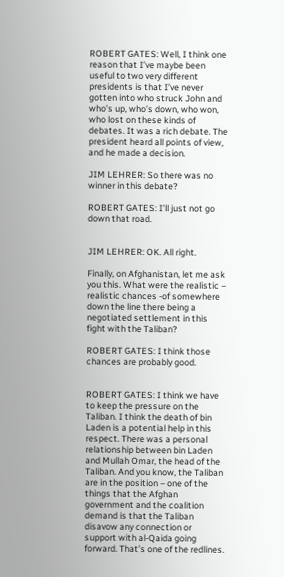ROBERT GATES: Well, I think one reason that I’ve maybe been useful to two very different presidents is that I’ve never gotten into who struck John and who’s up, who’s down, who won, who lost on these kinds of debates. It was a rich debate. The president heard all points of view, and he made a decision.

JIM LEHRER: So there was no winner in this debate?

ROBERT GATES: I’ll just not go down that road.


JIM LEHRER: OK. All right.

Finally, on Afghanistan, let me ask you this. What were the realistic – realistic chances -of somewhere down the line there being a negotiated settlement in this fight with the Taliban?

ROBERT GATES: I think those chances are probably good.


ROBERT GATES: I think we have to keep the pressure on the Taliban. I think the death of bin Laden is a potential help in this respect. There was a personal relationship between bin Laden and Mullah Omar, the head of the Taliban. And you know, the Taliban are in the position – one of the things that the Afghan government and the coalition demand is that the Taliban disavow any connection or support with al-Qaida going forward. That’s one of the redlines.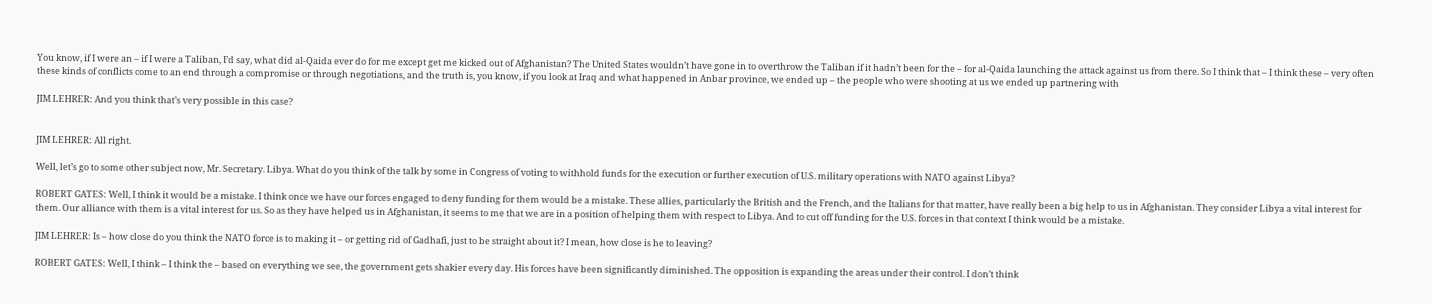You know, if I were an – if I were a Taliban, I’d say, what did al-Qaida ever do for me except get me kicked out of Afghanistan? The United States wouldn’t have gone in to overthrow the Taliban if it hadn’t been for the – for al-Qaida launching the attack against us from there. So I think that – I think these – very often these kinds of conflicts come to an end through a compromise or through negotiations, and the truth is, you know, if you look at Iraq and what happened in Anbar province, we ended up – the people who were shooting at us we ended up partnering with

JIM LEHRER: And you think that’s very possible in this case?


JIM LEHRER: All right.

Well, let’s go to some other subject now, Mr. Secretary. Libya. What do you think of the talk by some in Congress of voting to withhold funds for the execution or further execution of U.S. military operations with NATO against Libya?

ROBERT GATES: Well, I think it would be a mistake. I think once we have our forces engaged to deny funding for them would be a mistake. These allies, particularly the British and the French, and the Italians for that matter, have really been a big help to us in Afghanistan. They consider Libya a vital interest for them. Our alliance with them is a vital interest for us. So as they have helped us in Afghanistan, it seems to me that we are in a position of helping them with respect to Libya. And to cut off funding for the U.S. forces in that context I think would be a mistake.

JIM LEHRER: Is – how close do you think the NATO force is to making it – or getting rid of Gadhafi, just to be straight about it? I mean, how close is he to leaving?

ROBERT GATES: Well, I think – I think the – based on everything we see, the government gets shakier every day. His forces have been significantly diminished. The opposition is expanding the areas under their control. I don’t think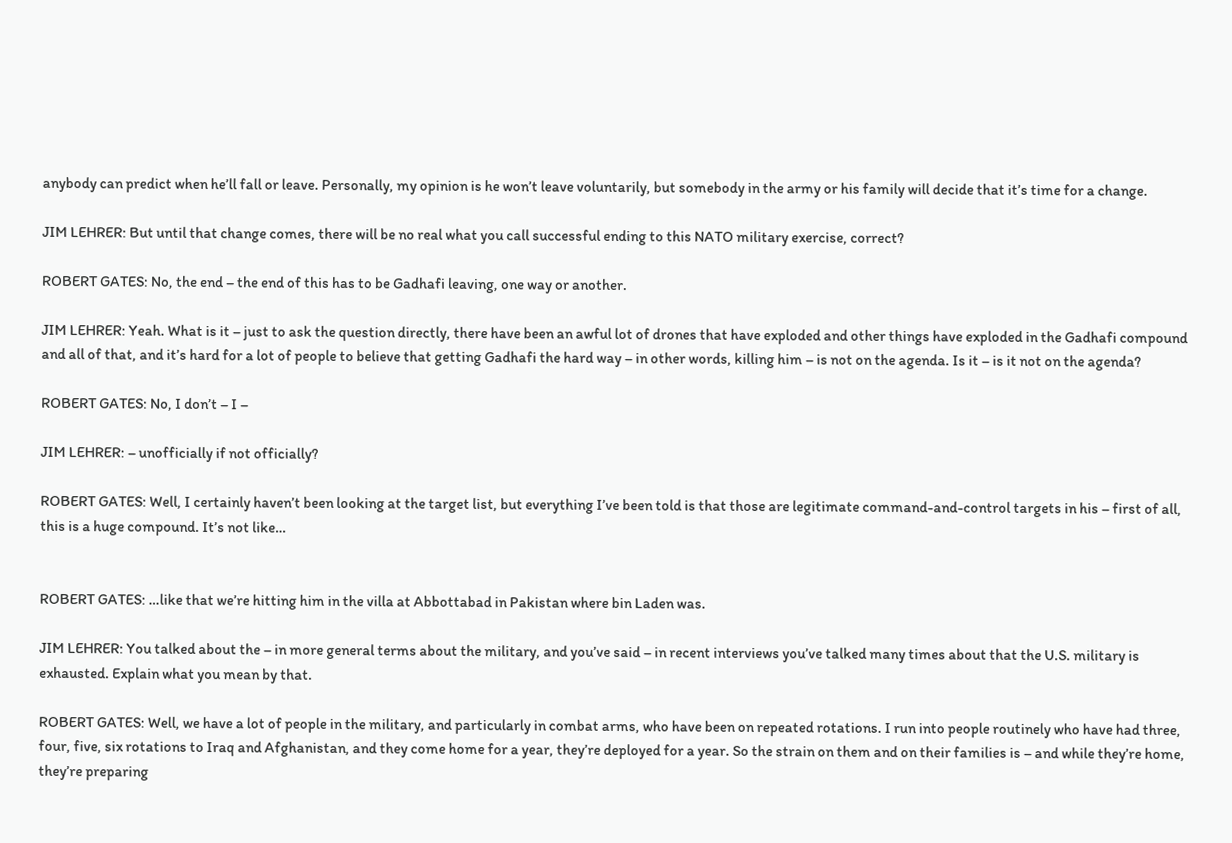anybody can predict when he’ll fall or leave. Personally, my opinion is he won’t leave voluntarily, but somebody in the army or his family will decide that it’s time for a change.

JIM LEHRER: But until that change comes, there will be no real what you call successful ending to this NATO military exercise, correct?

ROBERT GATES: No, the end – the end of this has to be Gadhafi leaving, one way or another.

JIM LEHRER: Yeah. What is it – just to ask the question directly, there have been an awful lot of drones that have exploded and other things have exploded in the Gadhafi compound and all of that, and it’s hard for a lot of people to believe that getting Gadhafi the hard way – in other words, killing him – is not on the agenda. Is it – is it not on the agenda?

ROBERT GATES: No, I don’t – I –

JIM LEHRER: – unofficially if not officially?

ROBERT GATES: Well, I certainly haven’t been looking at the target list, but everything I’ve been told is that those are legitimate command-and-control targets in his – first of all, this is a huge compound. It’s not like…


ROBERT GATES: …like that we’re hitting him in the villa at Abbottabad in Pakistan where bin Laden was.

JIM LEHRER: You talked about the – in more general terms about the military, and you’ve said – in recent interviews you’ve talked many times about that the U.S. military is exhausted. Explain what you mean by that.

ROBERT GATES: Well, we have a lot of people in the military, and particularly in combat arms, who have been on repeated rotations. I run into people routinely who have had three, four, five, six rotations to Iraq and Afghanistan, and they come home for a year, they’re deployed for a year. So the strain on them and on their families is – and while they’re home, they’re preparing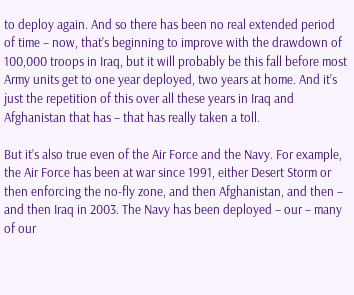to deploy again. And so there has been no real extended period of time – now, that’s beginning to improve with the drawdown of 100,000 troops in Iraq, but it will probably be this fall before most Army units get to one year deployed, two years at home. And it’s just the repetition of this over all these years in Iraq and Afghanistan that has – that has really taken a toll.

But it’s also true even of the Air Force and the Navy. For example, the Air Force has been at war since 1991, either Desert Storm or then enforcing the no-fly zone, and then Afghanistan, and then – and then Iraq in 2003. The Navy has been deployed – our – many of our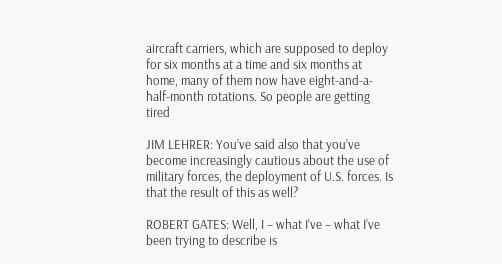aircraft carriers, which are supposed to deploy for six months at a time and six months at home, many of them now have eight-and-a-half-month rotations. So people are getting tired

JIM LEHRER: You’ve said also that you’ve become increasingly cautious about the use of military forces, the deployment of U.S. forces. Is that the result of this as well?

ROBERT GATES: Well, I – what I’ve – what I’ve been trying to describe is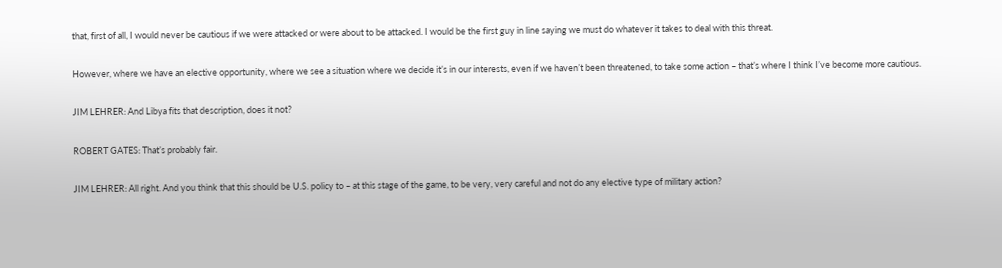that, first of all, I would never be cautious if we were attacked or were about to be attacked. I would be the first guy in line saying we must do whatever it takes to deal with this threat.

However, where we have an elective opportunity, where we see a situation where we decide it’s in our interests, even if we haven’t been threatened, to take some action – that’s where I think I’ve become more cautious.

JIM LEHRER: And Libya fits that description, does it not?

ROBERT GATES: That’s probably fair.

JIM LEHRER: All right. And you think that this should be U.S. policy to – at this stage of the game, to be very, very careful and not do any elective type of military action?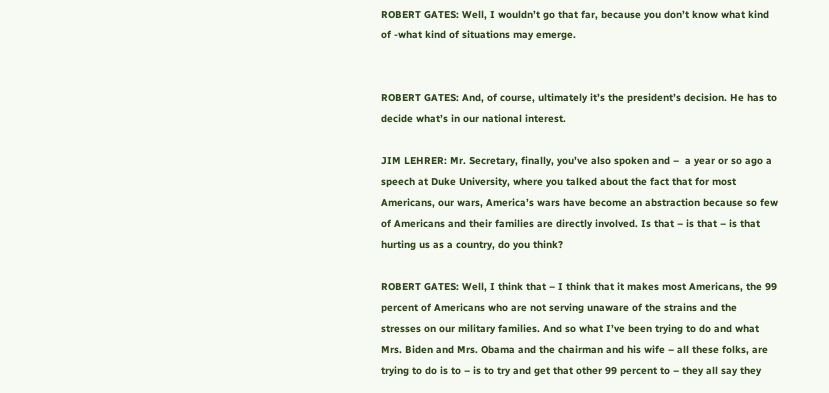ROBERT GATES: Well, I wouldn’t go that far, because you don’t know what kind of -what kind of situations may emerge.


ROBERT GATES: And, of course, ultimately it’s the president’s decision. He has to decide what’s in our national interest.

JIM LEHRER: Mr. Secretary, finally, you’ve also spoken and –  a year or so ago a speech at Duke University, where you talked about the fact that for most Americans, our wars, America’s wars have become an abstraction because so few of Americans and their families are directly involved. Is that – is that – is that hurting us as a country, do you think?

ROBERT GATES: Well, I think that – I think that it makes most Americans, the 99 percent of Americans who are not serving unaware of the strains and the stresses on our military families. And so what I’ve been trying to do and what Mrs. Biden and Mrs. Obama and the chairman and his wife – all these folks, are trying to do is to – is to try and get that other 99 percent to – they all say they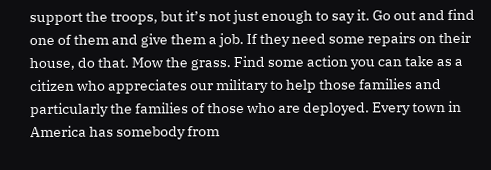support the troops, but it’s not just enough to say it. Go out and find one of them and give them a job. If they need some repairs on their house, do that. Mow the grass. Find some action you can take as a citizen who appreciates our military to help those families and particularly the families of those who are deployed. Every town in America has somebody from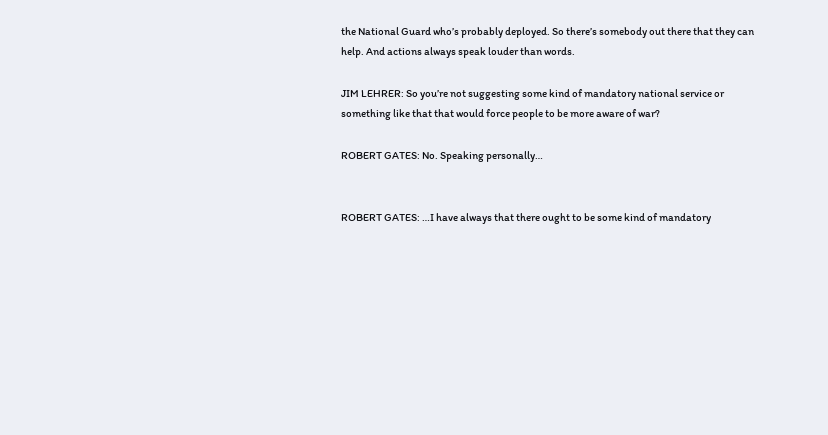the National Guard who’s probably deployed. So there’s somebody out there that they can help. And actions always speak louder than words.

JIM LEHRER: So you’re not suggesting some kind of mandatory national service or something like that that would force people to be more aware of war?

ROBERT GATES: No. Speaking personally…


ROBERT GATES: …I have always that there ought to be some kind of mandatory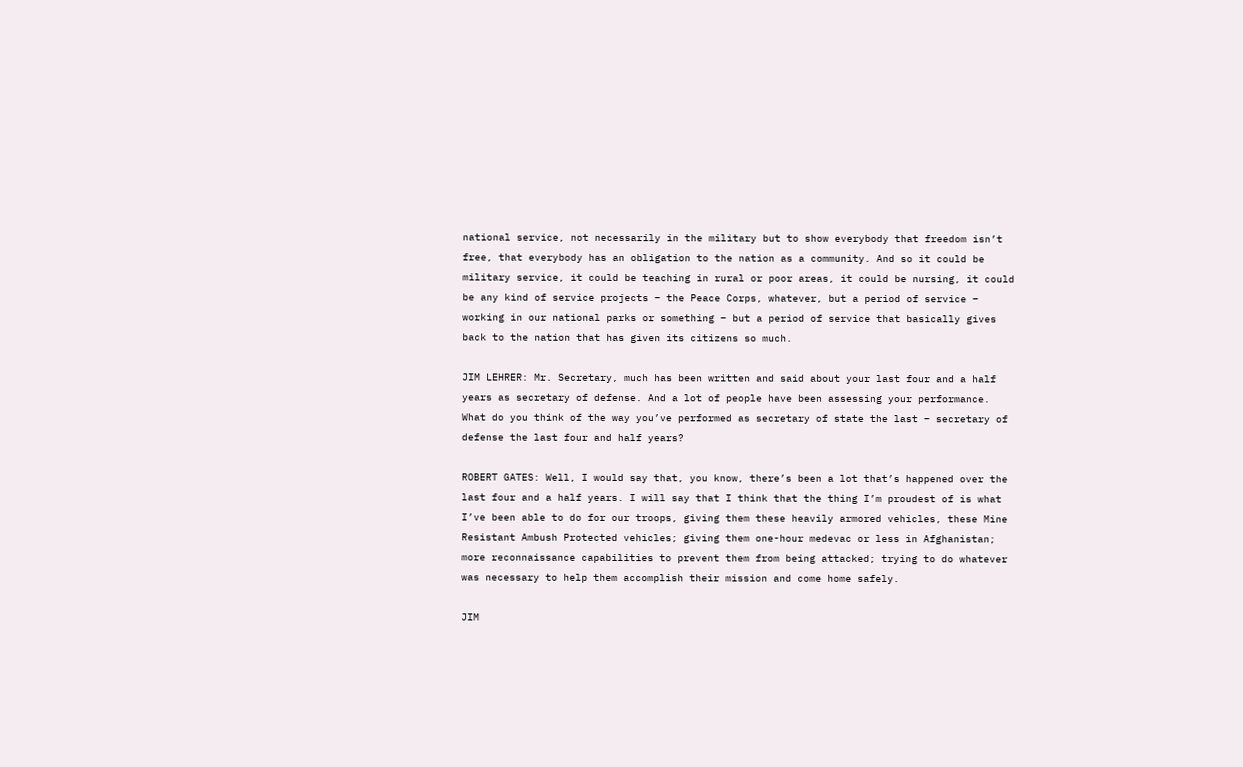national service, not necessarily in the military but to show everybody that freedom isn’t free, that everybody has an obligation to the nation as a community. And so it could be military service, it could be teaching in rural or poor areas, it could be nursing, it could be any kind of service projects – the Peace Corps, whatever, but a period of service – working in our national parks or something – but a period of service that basically gives back to the nation that has given its citizens so much.

JIM LEHRER: Mr. Secretary, much has been written and said about your last four and a half years as secretary of defense. And a lot of people have been assessing your performance. What do you think of the way you’ve performed as secretary of state the last – secretary of defense the last four and half years?

ROBERT GATES: Well, I would say that, you know, there’s been a lot that’s happened over the last four and a half years. I will say that I think that the thing I’m proudest of is what I’ve been able to do for our troops, giving them these heavily armored vehicles, these Mine Resistant Ambush Protected vehicles; giving them one-hour medevac or less in Afghanistan; more reconnaissance capabilities to prevent them from being attacked; trying to do whatever was necessary to help them accomplish their mission and come home safely.

JIM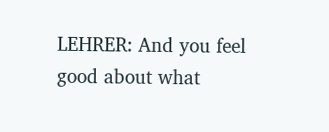LEHRER: And you feel good about what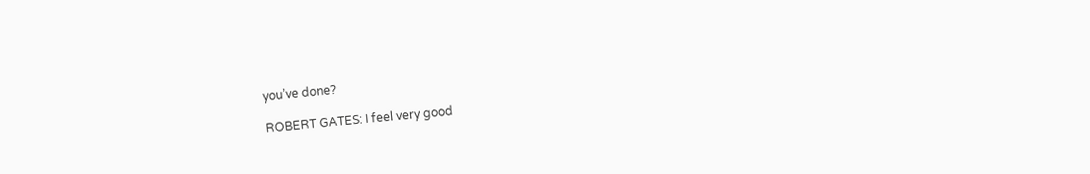you’ve done?

ROBERT GATES: I feel very good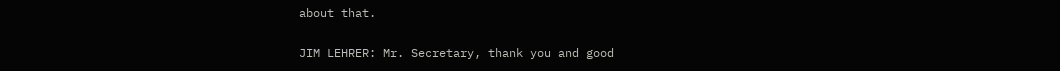about that.

JIM LEHRER: Mr. Secretary, thank you and good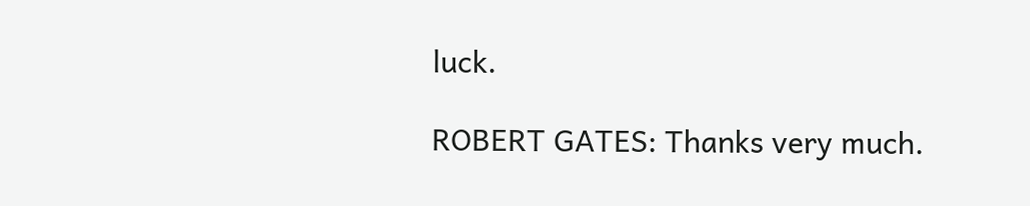luck.

ROBERT GATES: Thanks very much.